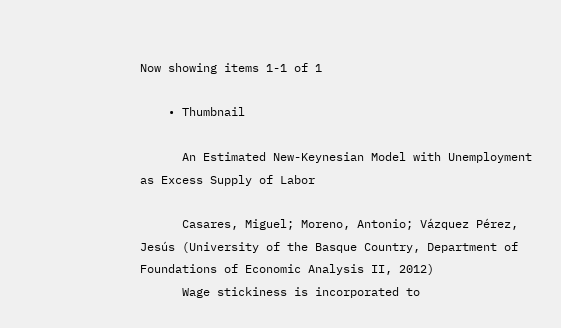Now showing items 1-1 of 1

    • Thumbnail

      An Estimated New-Keynesian Model with Unemployment as Excess Supply of Labor

      Casares, Miguel; Moreno, Antonio; Vázquez Pérez, Jesús (University of the Basque Country, Department of Foundations of Economic Analysis II, 2012)
      Wage stickiness is incorporated to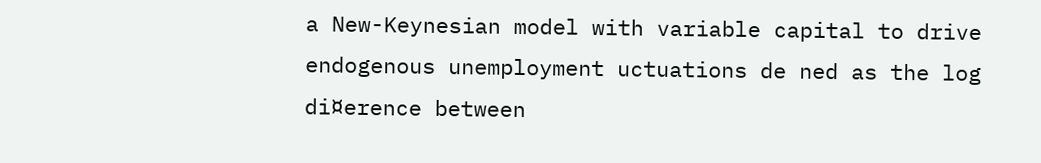a New-Keynesian model with variable capital to drive endogenous unemployment uctuations de ned as the log di¤erence between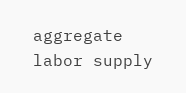aggregate labor supply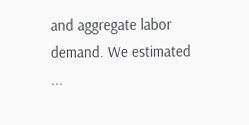and aggregate labor demand. We estimated ...